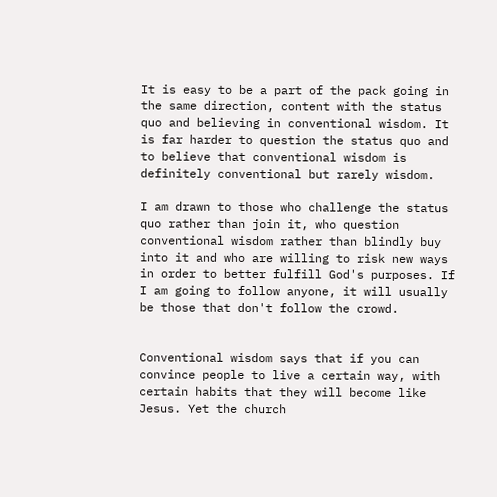It is easy to be a part of the pack going in the same direction, content with the status quo and believing in conventional wisdom. It is far harder to question the status quo and to believe that conventional wisdom is definitely conventional but rarely wisdom.

I am drawn to those who challenge the status quo rather than join it, who question conventional wisdom rather than blindly buy into it and who are willing to risk new ways in order to better fulfill God's purposes. If I am going to follow anyone, it will usually be those that don't follow the crowd.


Conventional wisdom says that if you can convince people to live a certain way, with certain habits that they will become like Jesus. Yet the church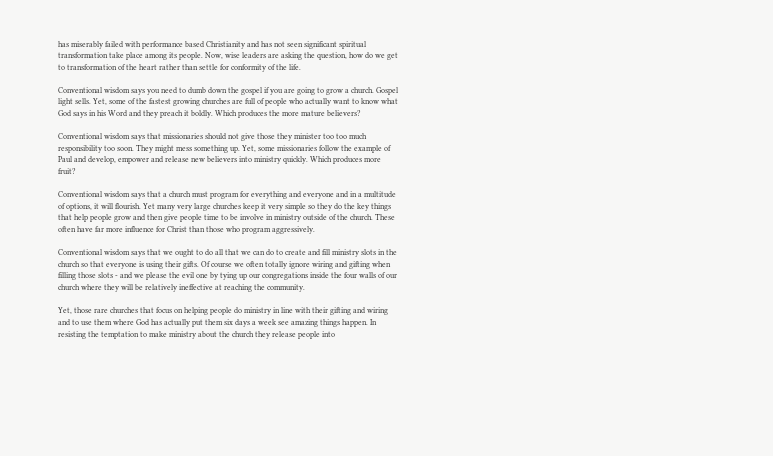has miserably failed with performance based Christianity and has not seen significant spiritual transformation take place among its people. Now, wise leaders are asking the question, how do we get to transformation of the heart rather than settle for conformity of the life.

Conventional wisdom says you need to dumb down the gospel if you are going to grow a church. Gospel light sells. Yet, some of the fastest growing churches are full of people who actually want to know what God says in his Word and they preach it boldly. Which produces the more mature believers?

Conventional wisdom says that missionaries should not give those they minister too too much responsibility too soon. They might mess something up. Yet, some missionaries follow the example of Paul and develop, empower and release new believers into ministry quickly. Which produces more fruit?

Conventional wisdom says that a church must program for everything and everyone and in a multitude of options, it will flourish. Yet many very large churches keep it very simple so they do the key things that help people grow and then give people time to be involve in ministry outside of the church. These often have far more influence for Christ than those who program aggressively.

Conventional wisdom says that we ought to do all that we can do to create and fill ministry slots in the church so that everyone is using their gifts. Of course we often totally ignore wiring and gifting when filling those slots - and we please the evil one by tying up our congregations inside the four walls of our church where they will be relatively ineffective at reaching the community.

Yet, those rare churches that focus on helping people do ministry in line with their gifting and wiring and to use them where God has actually put them six days a week see amazing things happen. In resisting the temptation to make ministry about the church they release people into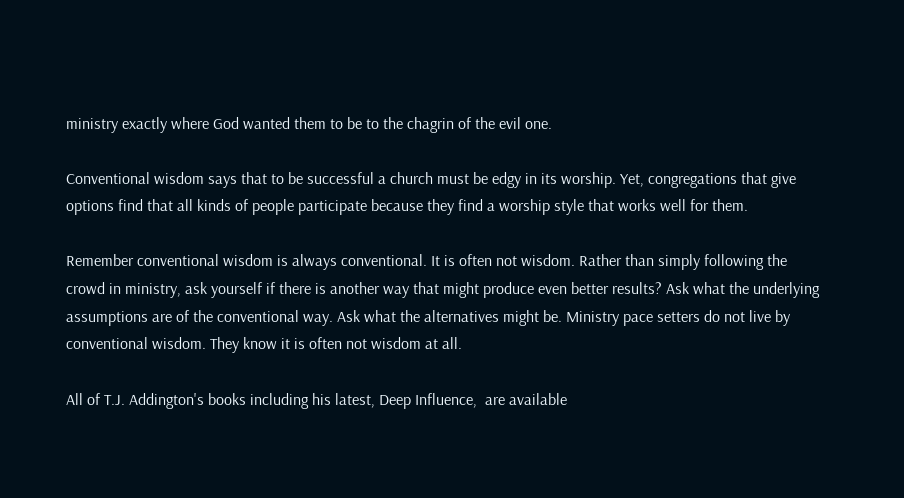ministry exactly where God wanted them to be to the chagrin of the evil one.

Conventional wisdom says that to be successful a church must be edgy in its worship. Yet, congregations that give options find that all kinds of people participate because they find a worship style that works well for them.

Remember conventional wisdom is always conventional. It is often not wisdom. Rather than simply following the crowd in ministry, ask yourself if there is another way that might produce even better results? Ask what the underlying assumptions are of the conventional way. Ask what the alternatives might be. Ministry pace setters do not live by conventional wisdom. They know it is often not wisdom at all.

All of T.J. Addington's books including his latest, Deep Influence,  are available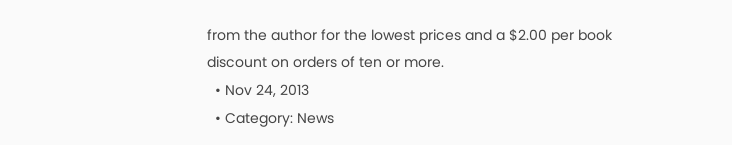from the author for the lowest prices and a $2.00 per book discount on orders of ten or more.
  • Nov 24, 2013
  • Category: News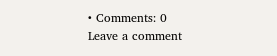• Comments: 0
Leave a comment